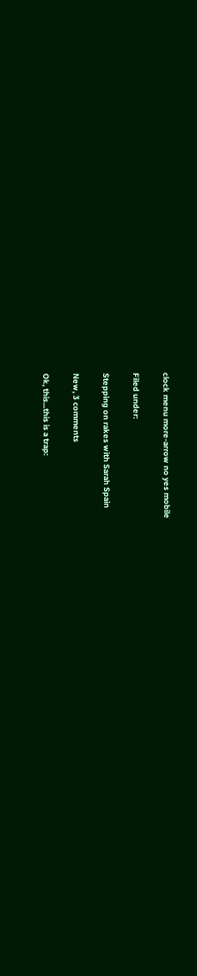clock menu more-arrow no yes mobile

Filed under:

Stepping on rakes with Sarah Spain

New, 3 comments

Ok, this...this is a trap: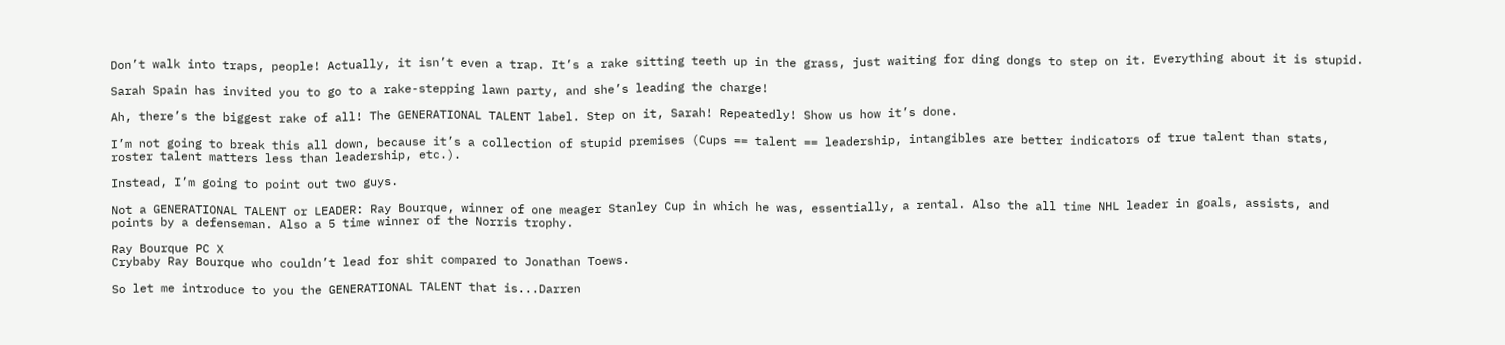Don’t walk into traps, people! Actually, it isn’t even a trap. It’s a rake sitting teeth up in the grass, just waiting for ding dongs to step on it. Everything about it is stupid.

Sarah Spain has invited you to go to a rake-stepping lawn party, and she’s leading the charge!

Ah, there’s the biggest rake of all! The GENERATIONAL TALENT label. Step on it, Sarah! Repeatedly! Show us how it’s done.

I’m not going to break this all down, because it’s a collection of stupid premises (Cups == talent == leadership, intangibles are better indicators of true talent than stats, roster talent matters less than leadership, etc.).

Instead, I’m going to point out two guys.

Not a GENERATIONAL TALENT or LEADER: Ray Bourque, winner of one meager Stanley Cup in which he was, essentially, a rental. Also the all time NHL leader in goals, assists, and points by a defenseman. Also a 5 time winner of the Norris trophy.

Ray Bourque PC X
Crybaby Ray Bourque who couldn’t lead for shit compared to Jonathan Toews.

So let me introduce to you the GENERATIONAL TALENT that is...Darren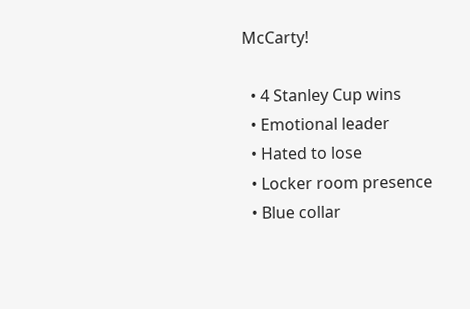McCarty!

  • 4 Stanley Cup wins
  • Emotional leader
  • Hated to lose
  • Locker room presence
  • Blue collar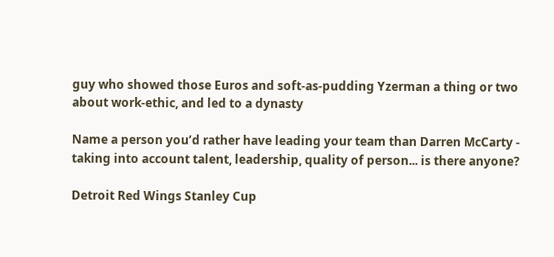guy who showed those Euros and soft-as-pudding Yzerman a thing or two about work-ethic, and led to a dynasty

Name a person you’d rather have leading your team than Darren McCarty - taking into account talent, leadership, quality of person... is there anyone?

Detroit Red Wings Stanley Cup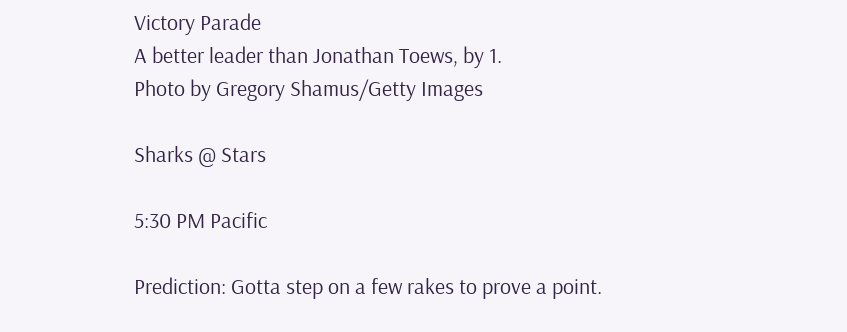Victory Parade
A better leader than Jonathan Toews, by 1.
Photo by Gregory Shamus/Getty Images

Sharks @ Stars

5:30 PM Pacific

Prediction: Gotta step on a few rakes to prove a point.